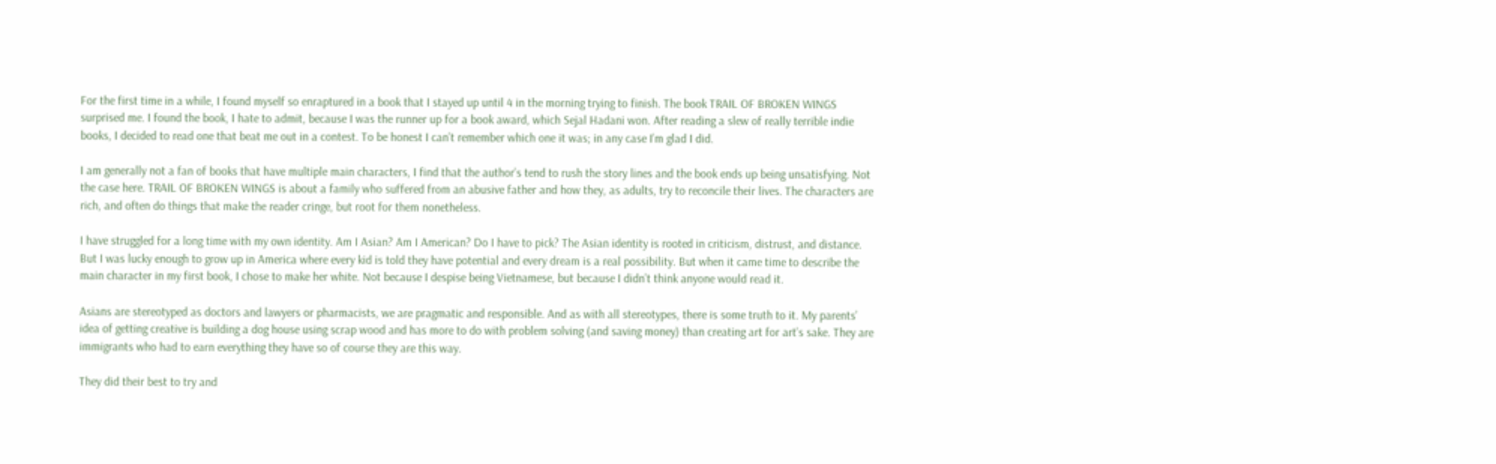For the first time in a while, I found myself so enraptured in a book that I stayed up until 4 in the morning trying to finish. The book TRAIL OF BROKEN WINGS surprised me. I found the book, I hate to admit, because I was the runner up for a book award, which Sejal Hadani won. After reading a slew of really terrible indie books, I decided to read one that beat me out in a contest. To be honest I can’t remember which one it was; in any case I’m glad I did.

I am generally not a fan of books that have multiple main characters, I find that the author’s tend to rush the story lines and the book ends up being unsatisfying. Not the case here. TRAIL OF BROKEN WINGS is about a family who suffered from an abusive father and how they, as adults, try to reconcile their lives. The characters are rich, and often do things that make the reader cringe, but root for them nonetheless.

I have struggled for a long time with my own identity. Am I Asian? Am I American? Do I have to pick? The Asian identity is rooted in criticism, distrust, and distance. But I was lucky enough to grow up in America where every kid is told they have potential and every dream is a real possibility. But when it came time to describe the main character in my first book, I chose to make her white. Not because I despise being Vietnamese, but because I didn’t think anyone would read it.

Asians are stereotyped as doctors and lawyers or pharmacists, we are pragmatic and responsible. And as with all stereotypes, there is some truth to it. My parents’ idea of getting creative is building a dog house using scrap wood and has more to do with problem solving (and saving money) than creating art for art’s sake. They are immigrants who had to earn everything they have so of course they are this way.

They did their best to try and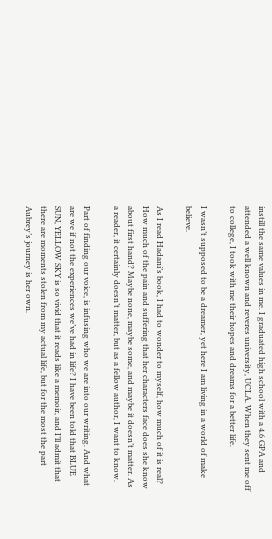instill the same values in me. I graduated high school with a 4.6 GPA and attended a well known and reveres university, UCLA. When they sent me off to college, I took with me their hopes and dreams for a better life.

I wasn’t supposed to be a dreamer, yet here I am living in a world of make believe.

As I read Hadani’s book, I had to wonder to myself, how much of it is real? How much of the pain and suffering that her characters face does she know about first hand? Maybe none, maybe some, and maybe it doesn’t matter. As a reader, it certainly doesn’t matter, but as a fellow author, I want to know.

Part of finding our voice, is infusing who we are into our writing. And what are we if not the experiences we’ve had in life? I have been told that BLUE SUN, YELLOW SKY is so vivid that it reads like a memoir, and I’ll admit that there are moments stolen from my actual life, but for the most the part Aubrey’s journey is her own.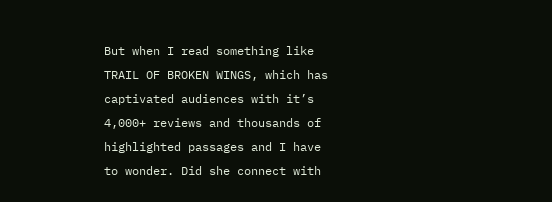But when I read something like TRAIL OF BROKEN WINGS, which has captivated audiences with it’s 4,000+ reviews and thousands of highlighted passages and I have to wonder. Did she connect with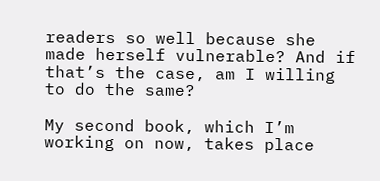readers so well because she made herself vulnerable? And if that’s the case, am I willing to do the same?

My second book, which I’m working on now, takes place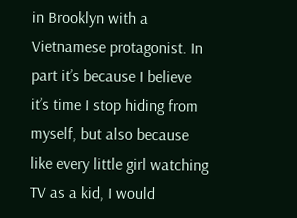in Brooklyn with a Vietnamese protagonist. In part it’s because I believe it’s time I stop hiding from myself, but also because like every little girl watching TV as a kid, I would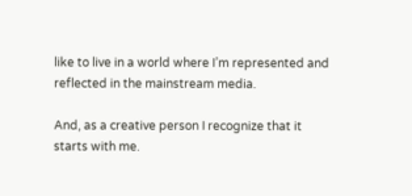like to live in a world where I’m represented and reflected in the mainstream media.

And, as a creative person I recognize that it starts with me.